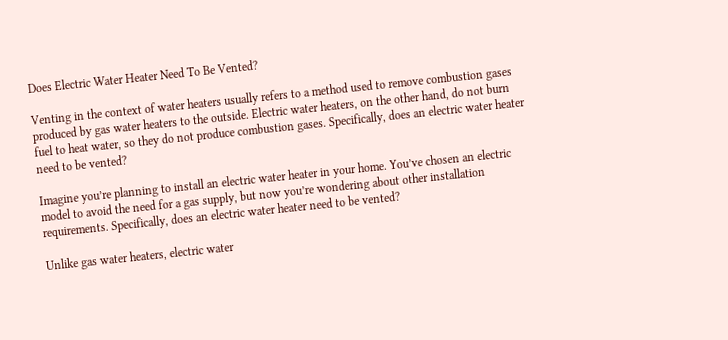Does Electric Water Heater Need To Be Vented?

Venting in the context of water heaters usually refers to a method used to remove combustion gases produced by gas water heaters to the outside. Electric water heaters, on the other hand, do not burn fuel to heat water, so they do not produce combustion gases. Specifically, does an electric water heater need to be vented?

Imagine you’re planning to install an electric water heater in your home. You’ve chosen an electric model to avoid the need for a gas supply, but now you’re wondering about other installation requirements. Specifically, does an electric water heater need to be vented?

Unlike gas water heaters, electric water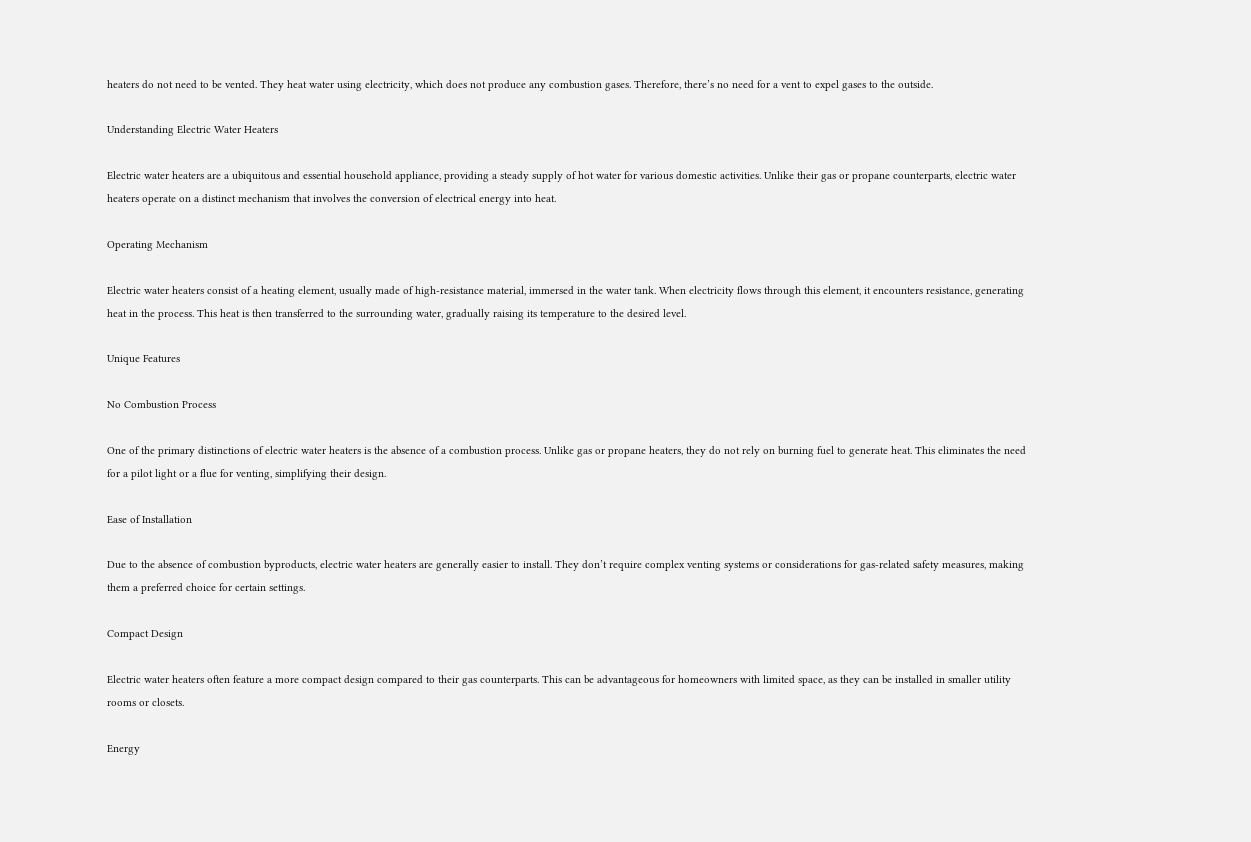heaters do not need to be vented. They heat water using electricity, which does not produce any combustion gases. Therefore, there’s no need for a vent to expel gases to the outside.

Understanding Electric Water Heaters

Electric water heaters are a ubiquitous and essential household appliance, providing a steady supply of hot water for various domestic activities. Unlike their gas or propane counterparts, electric water heaters operate on a distinct mechanism that involves the conversion of electrical energy into heat.

Operating Mechanism

Electric water heaters consist of a heating element, usually made of high-resistance material, immersed in the water tank. When electricity flows through this element, it encounters resistance, generating heat in the process. This heat is then transferred to the surrounding water, gradually raising its temperature to the desired level.

Unique Features

No Combustion Process

One of the primary distinctions of electric water heaters is the absence of a combustion process. Unlike gas or propane heaters, they do not rely on burning fuel to generate heat. This eliminates the need for a pilot light or a flue for venting, simplifying their design.

Ease of Installation

Due to the absence of combustion byproducts, electric water heaters are generally easier to install. They don’t require complex venting systems or considerations for gas-related safety measures, making them a preferred choice for certain settings.

Compact Design

Electric water heaters often feature a more compact design compared to their gas counterparts. This can be advantageous for homeowners with limited space, as they can be installed in smaller utility rooms or closets.

Energy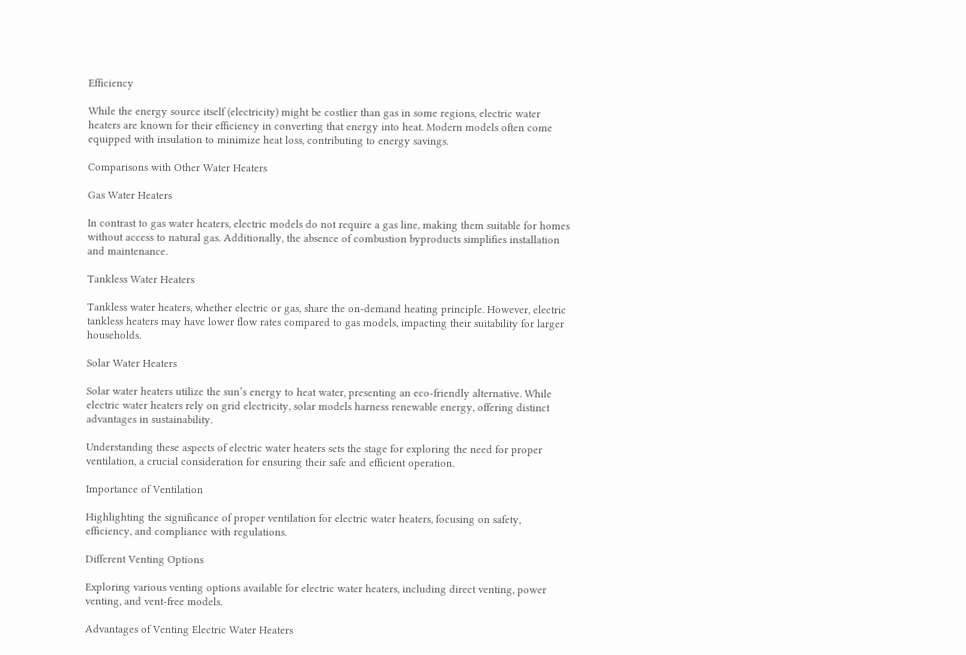Efficiency

While the energy source itself (electricity) might be costlier than gas in some regions, electric water heaters are known for their efficiency in converting that energy into heat. Modern models often come equipped with insulation to minimize heat loss, contributing to energy savings.

Comparisons with Other Water Heaters

Gas Water Heaters

In contrast to gas water heaters, electric models do not require a gas line, making them suitable for homes without access to natural gas. Additionally, the absence of combustion byproducts simplifies installation and maintenance.

Tankless Water Heaters

Tankless water heaters, whether electric or gas, share the on-demand heating principle. However, electric tankless heaters may have lower flow rates compared to gas models, impacting their suitability for larger households.

Solar Water Heaters

Solar water heaters utilize the sun’s energy to heat water, presenting an eco-friendly alternative. While electric water heaters rely on grid electricity, solar models harness renewable energy, offering distinct advantages in sustainability.

Understanding these aspects of electric water heaters sets the stage for exploring the need for proper ventilation, a crucial consideration for ensuring their safe and efficient operation.

Importance of Ventilation

Highlighting the significance of proper ventilation for electric water heaters, focusing on safety, efficiency, and compliance with regulations.

Different Venting Options

Exploring various venting options available for electric water heaters, including direct venting, power venting, and vent-free models.

Advantages of Venting Electric Water Heaters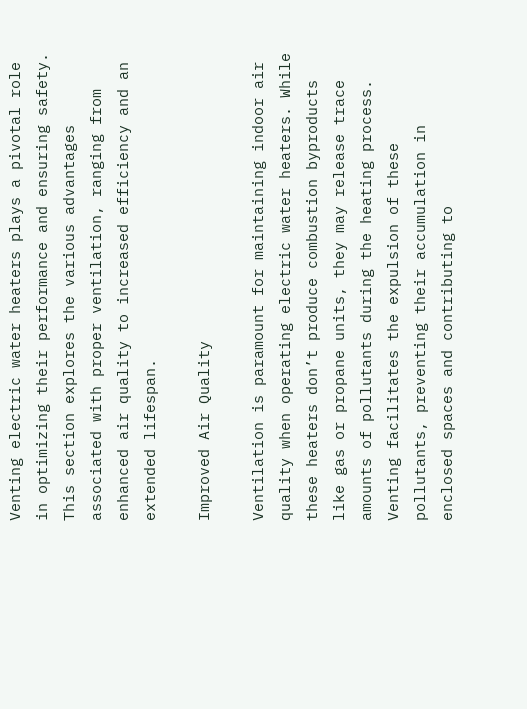Venting electric water heaters plays a pivotal role in optimizing their performance and ensuring safety. This section explores the various advantages associated with proper ventilation, ranging from enhanced air quality to increased efficiency and an extended lifespan.

Improved Air Quality

Ventilation is paramount for maintaining indoor air quality when operating electric water heaters. While these heaters don’t produce combustion byproducts like gas or propane units, they may release trace amounts of pollutants during the heating process. Venting facilitates the expulsion of these pollutants, preventing their accumulation in enclosed spaces and contributing to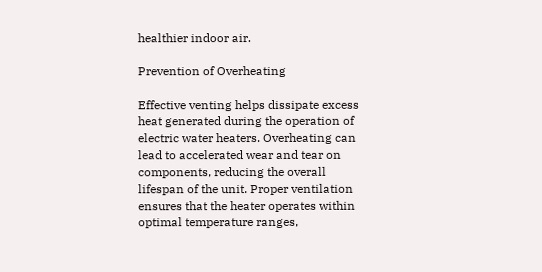healthier indoor air.

Prevention of Overheating

Effective venting helps dissipate excess heat generated during the operation of electric water heaters. Overheating can lead to accelerated wear and tear on components, reducing the overall lifespan of the unit. Proper ventilation ensures that the heater operates within optimal temperature ranges,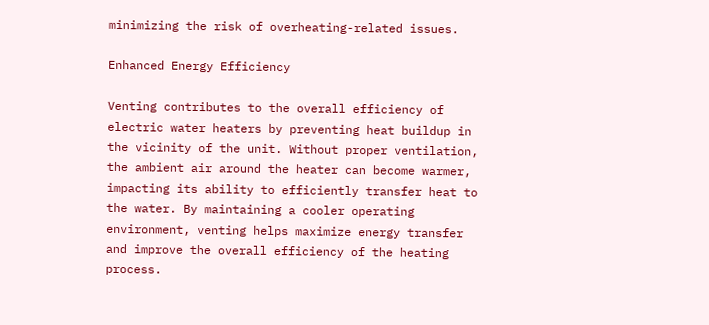minimizing the risk of overheating-related issues.

Enhanced Energy Efficiency

Venting contributes to the overall efficiency of electric water heaters by preventing heat buildup in the vicinity of the unit. Without proper ventilation, the ambient air around the heater can become warmer, impacting its ability to efficiently transfer heat to the water. By maintaining a cooler operating environment, venting helps maximize energy transfer and improve the overall efficiency of the heating process.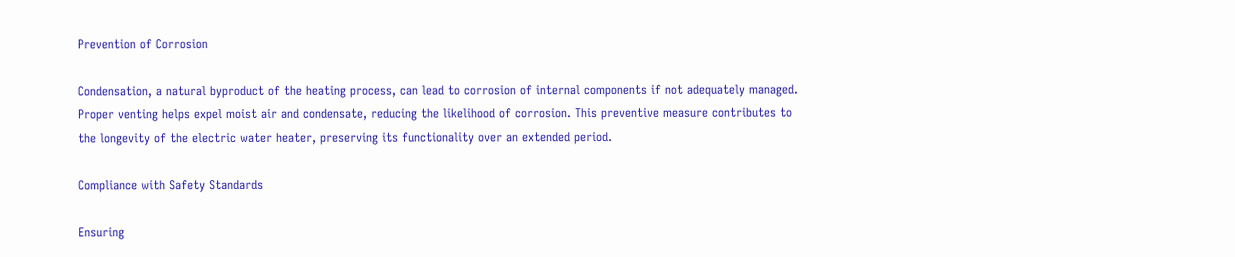Prevention of Corrosion

Condensation, a natural byproduct of the heating process, can lead to corrosion of internal components if not adequately managed. Proper venting helps expel moist air and condensate, reducing the likelihood of corrosion. This preventive measure contributes to the longevity of the electric water heater, preserving its functionality over an extended period.

Compliance with Safety Standards

Ensuring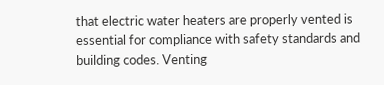that electric water heaters are properly vented is essential for compliance with safety standards and building codes. Venting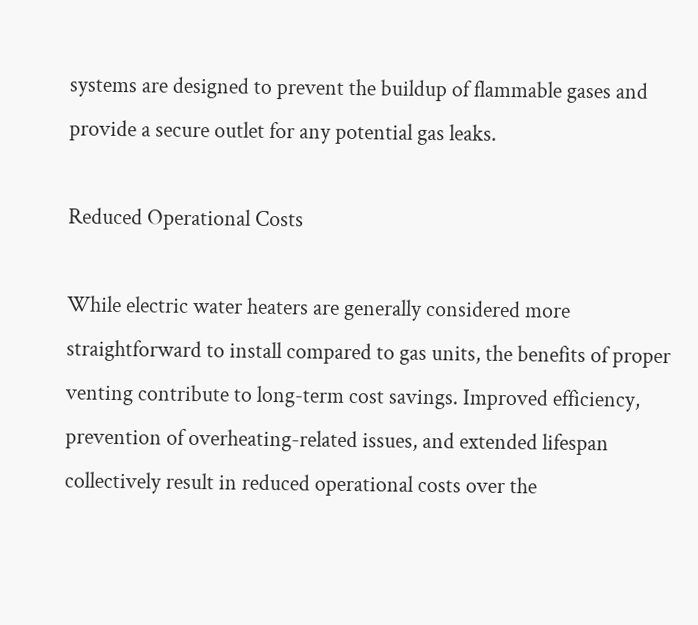systems are designed to prevent the buildup of flammable gases and provide a secure outlet for any potential gas leaks.

Reduced Operational Costs

While electric water heaters are generally considered more straightforward to install compared to gas units, the benefits of proper venting contribute to long-term cost savings. Improved efficiency, prevention of overheating-related issues, and extended lifespan collectively result in reduced operational costs over the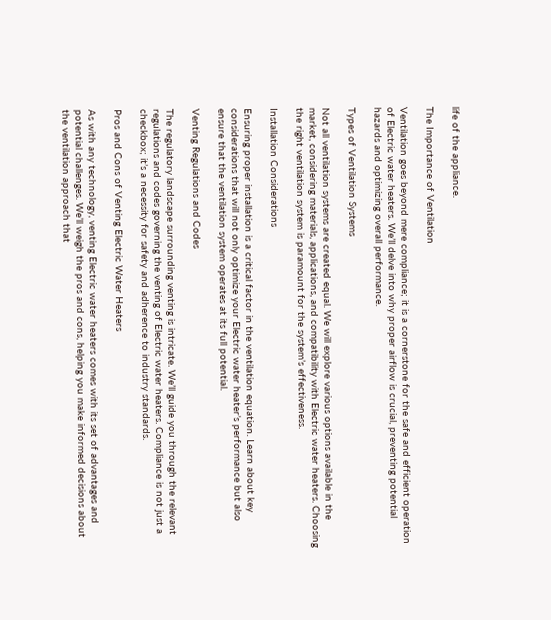life of the appliance.

The Importance of Ventilation

Ventilation goes beyond mere compliance; it is a cornerstone for the safe and efficient operation of Electric water heaters. We’ll delve into why proper airflow is crucial, preventing potential hazards and optimizing overall performance.

Types of Ventilation Systems

Not all ventilation systems are created equal. We will explore various options available in the market, considering materials, applications, and compatibility with Electric water heaters. Choosing the right ventilation system is paramount for the system’s effectiveness.

Installation Considerations

Ensuring proper installation is a critical factor in the ventilation equation. Learn about key considerations that will not only optimize your Electric water heater’s performance but also ensure that the ventilation system operates at its full potential.

Venting Regulations and Codes

The regulatory landscape surrounding venting is intricate. We’ll guide you through the relevant regulations and codes governing the venting of Electric water heaters. Compliance is not just a checkbox; it’s a necessity for safety and adherence to industry standards.

Pros and Cons of Venting Electric Water Heaters

As with any technology, venting Electric water heaters comes with its set of advantages and potential challenges. We’ll weigh the pros and cons, helping you make informed decisions about the ventilation approach that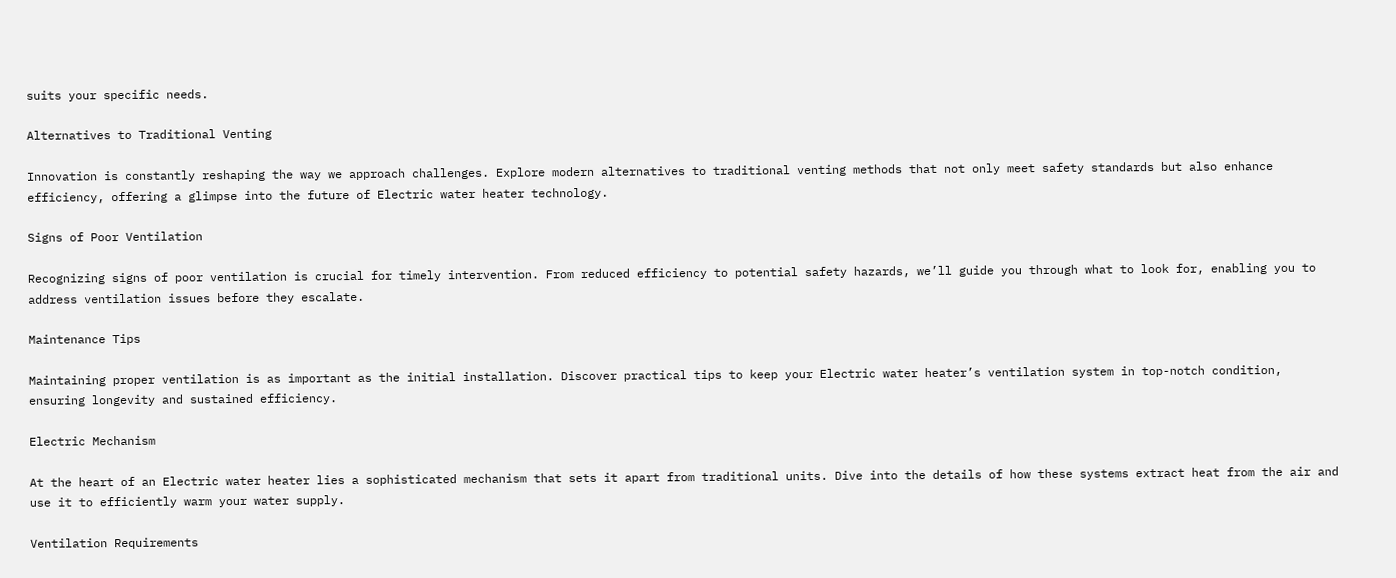suits your specific needs.

Alternatives to Traditional Venting

Innovation is constantly reshaping the way we approach challenges. Explore modern alternatives to traditional venting methods that not only meet safety standards but also enhance efficiency, offering a glimpse into the future of Electric water heater technology.

Signs of Poor Ventilation

Recognizing signs of poor ventilation is crucial for timely intervention. From reduced efficiency to potential safety hazards, we’ll guide you through what to look for, enabling you to address ventilation issues before they escalate.

Maintenance Tips

Maintaining proper ventilation is as important as the initial installation. Discover practical tips to keep your Electric water heater’s ventilation system in top-notch condition, ensuring longevity and sustained efficiency.

Electric Mechanism

At the heart of an Electric water heater lies a sophisticated mechanism that sets it apart from traditional units. Dive into the details of how these systems extract heat from the air and use it to efficiently warm your water supply.

Ventilation Requirements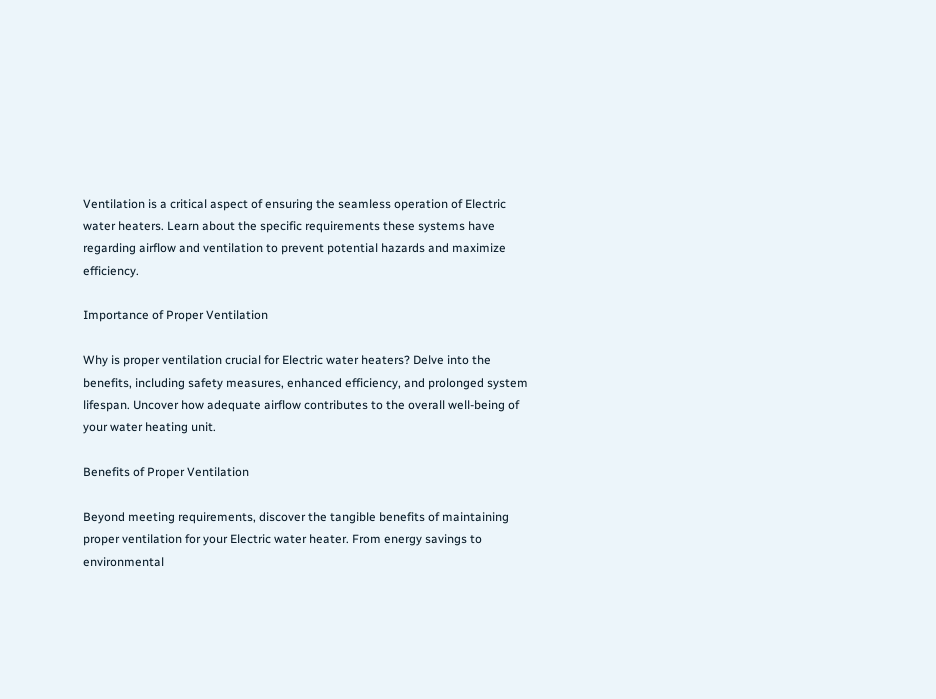Ventilation is a critical aspect of ensuring the seamless operation of Electric water heaters. Learn about the specific requirements these systems have regarding airflow and ventilation to prevent potential hazards and maximize efficiency.

Importance of Proper Ventilation

Why is proper ventilation crucial for Electric water heaters? Delve into the benefits, including safety measures, enhanced efficiency, and prolonged system lifespan. Uncover how adequate airflow contributes to the overall well-being of your water heating unit.

Benefits of Proper Ventilation

Beyond meeting requirements, discover the tangible benefits of maintaining proper ventilation for your Electric water heater. From energy savings to environmental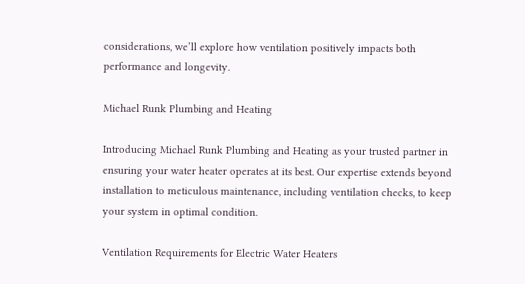considerations, we’ll explore how ventilation positively impacts both performance and longevity.

Michael Runk Plumbing and Heating

Introducing Michael Runk Plumbing and Heating as your trusted partner in ensuring your water heater operates at its best. Our expertise extends beyond installation to meticulous maintenance, including ventilation checks, to keep your system in optimal condition.

Ventilation Requirements for Electric Water Heaters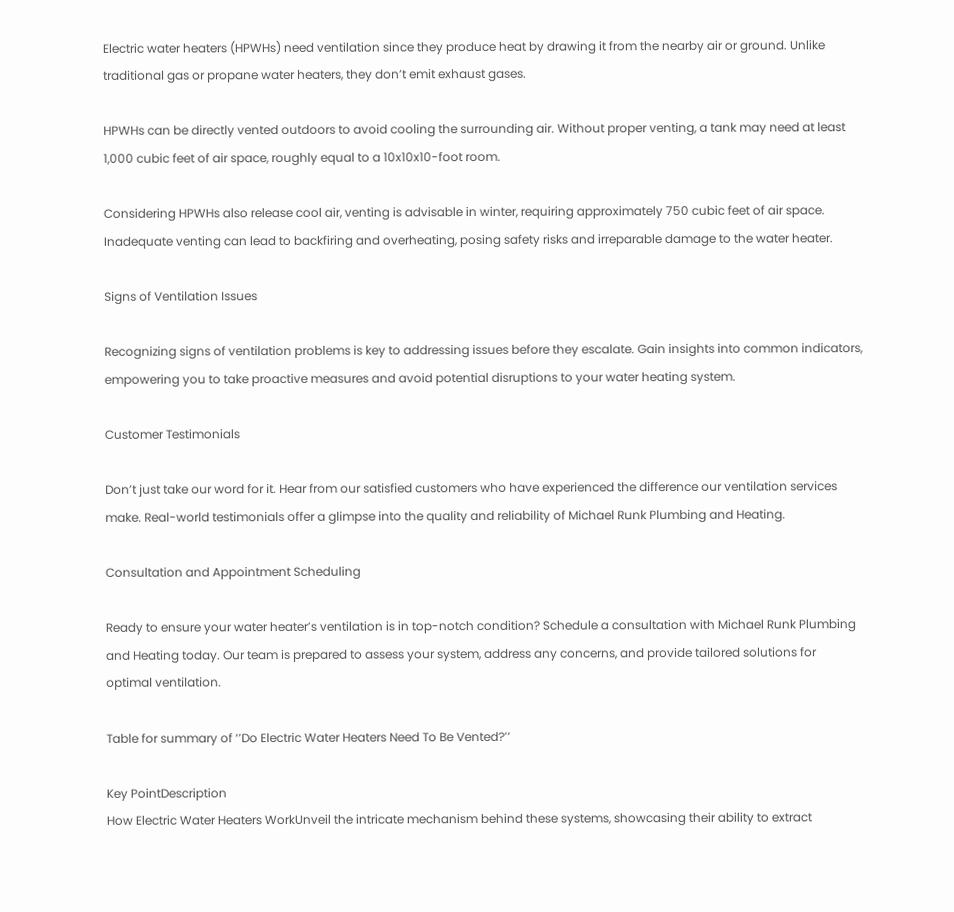Electric water heaters (HPWHs) need ventilation since they produce heat by drawing it from the nearby air or ground. Unlike traditional gas or propane water heaters, they don’t emit exhaust gases.

HPWHs can be directly vented outdoors to avoid cooling the surrounding air. Without proper venting, a tank may need at least 1,000 cubic feet of air space, roughly equal to a 10x10x10-foot room.

Considering HPWHs also release cool air, venting is advisable in winter, requiring approximately 750 cubic feet of air space. Inadequate venting can lead to backfiring and overheating, posing safety risks and irreparable damage to the water heater.

Signs of Ventilation Issues

Recognizing signs of ventilation problems is key to addressing issues before they escalate. Gain insights into common indicators, empowering you to take proactive measures and avoid potential disruptions to your water heating system.

Customer Testimonials

Don’t just take our word for it. Hear from our satisfied customers who have experienced the difference our ventilation services make. Real-world testimonials offer a glimpse into the quality and reliability of Michael Runk Plumbing and Heating.

Consultation and Appointment Scheduling

Ready to ensure your water heater’s ventilation is in top-notch condition? Schedule a consultation with Michael Runk Plumbing and Heating today. Our team is prepared to assess your system, address any concerns, and provide tailored solutions for optimal ventilation.

Table for summary of ‘’Do Electric Water Heaters Need To Be Vented?’’

Key PointDescription
How Electric Water Heaters WorkUnveil the intricate mechanism behind these systems, showcasing their ability to extract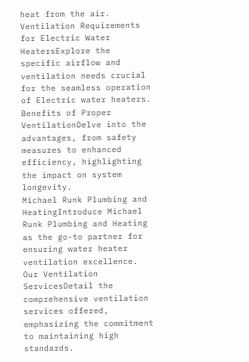heat from the air.
Ventilation Requirements for Electric Water HeatersExplore the specific airflow and ventilation needs crucial for the seamless operation of Electric water heaters.
Benefits of Proper VentilationDelve into the advantages, from safety measures to enhanced efficiency, highlighting the impact on system longevity.
Michael Runk Plumbing and HeatingIntroduce Michael Runk Plumbing and Heating as the go-to partner for ensuring water heater ventilation excellence.
Our Ventilation ServicesDetail the comprehensive ventilation services offered, emphasizing the commitment to maintaining high standards.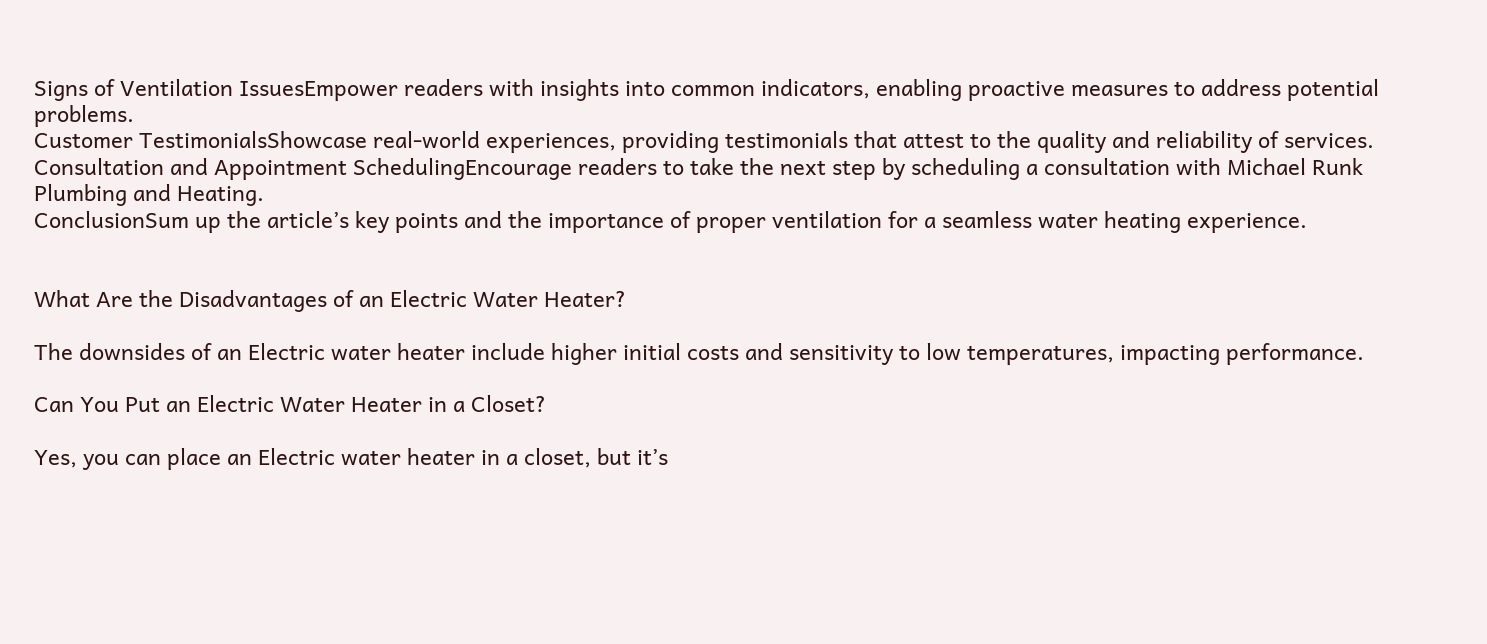Signs of Ventilation IssuesEmpower readers with insights into common indicators, enabling proactive measures to address potential problems.
Customer TestimonialsShowcase real-world experiences, providing testimonials that attest to the quality and reliability of services.
Consultation and Appointment SchedulingEncourage readers to take the next step by scheduling a consultation with Michael Runk Plumbing and Heating.
ConclusionSum up the article’s key points and the importance of proper ventilation for a seamless water heating experience.


What Are the Disadvantages of an Electric Water Heater?

The downsides of an Electric water heater include higher initial costs and sensitivity to low temperatures, impacting performance.

Can You Put an Electric Water Heater in a Closet?

Yes, you can place an Electric water heater in a closet, but it’s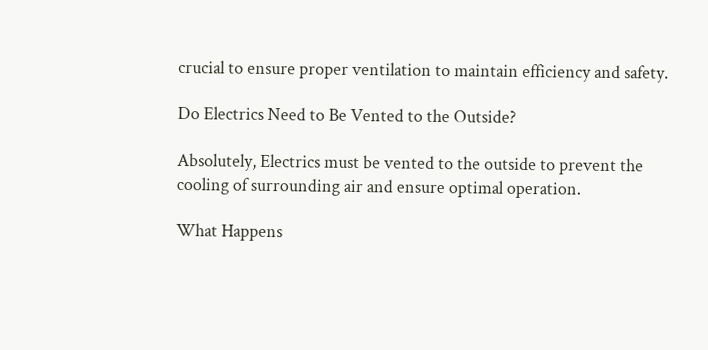crucial to ensure proper ventilation to maintain efficiency and safety.

Do Electrics Need to Be Vented to the Outside?

Absolutely, Electrics must be vented to the outside to prevent the cooling of surrounding air and ensure optimal operation.

What Happens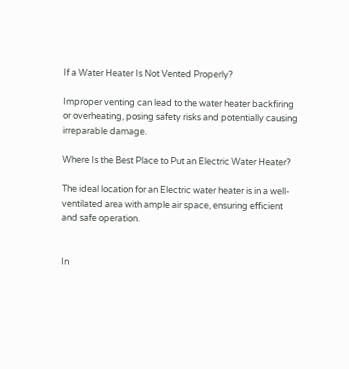If a Water Heater Is Not Vented Properly?

Improper venting can lead to the water heater backfiring or overheating, posing safety risks and potentially causing irreparable damage.

Where Is the Best Place to Put an Electric Water Heater?

The ideal location for an Electric water heater is in a well-ventilated area with ample air space, ensuring efficient and safe operation.


In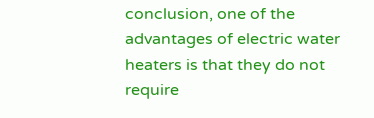conclusion, one of the advantages of electric water heaters is that they do not require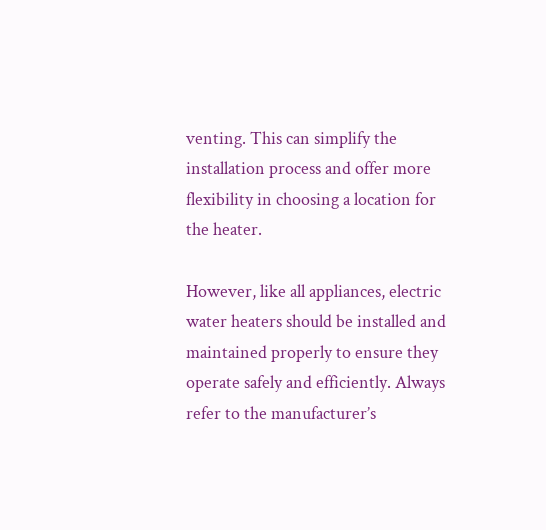venting. This can simplify the installation process and offer more flexibility in choosing a location for the heater.

However, like all appliances, electric water heaters should be installed and maintained properly to ensure they operate safely and efficiently. Always refer to the manufacturer’s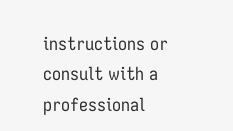instructions or consult with a professional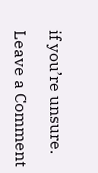if you’re unsure.

Leave a Comment